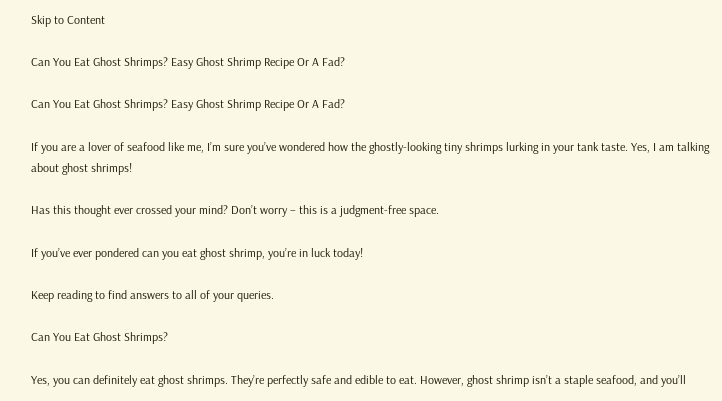Skip to Content

Can You Eat Ghost Shrimps? Easy Ghost Shrimp Recipe Or A Fad?

Can You Eat Ghost Shrimps? Easy Ghost Shrimp Recipe Or A Fad?

If you are a lover of seafood like me, I’m sure you’ve wondered how the ghostly-looking tiny shrimps lurking in your tank taste. Yes, I am talking about ghost shrimps!

Has this thought ever crossed your mind? Don’t worry – this is a judgment-free space.

If you’ve ever pondered can you eat ghost shrimp, you’re in luck today!

Keep reading to find answers to all of your queries.

Can You Eat Ghost Shrimps?

Yes, you can definitely eat ghost shrimps. They’re perfectly safe and edible to eat. However, ghost shrimp isn’t a staple seafood, and you’ll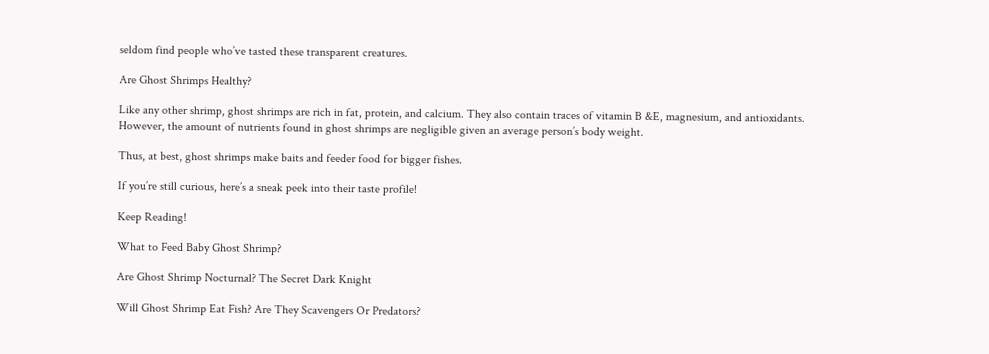seldom find people who’ve tasted these transparent creatures.

Are Ghost Shrimps Healthy?

Like any other shrimp, ghost shrimps are rich in fat, protein, and calcium. They also contain traces of vitamin B &E, magnesium, and antioxidants. However, the amount of nutrients found in ghost shrimps are negligible given an average person’s body weight.

Thus, at best, ghost shrimps make baits and feeder food for bigger fishes.

If you’re still curious, here’s a sneak peek into their taste profile!

Keep Reading!

What to Feed Baby Ghost Shrimp?

Are Ghost Shrimp Nocturnal? The Secret Dark Knight

Will Ghost Shrimp Eat Fish? Are They Scavengers Or Predators?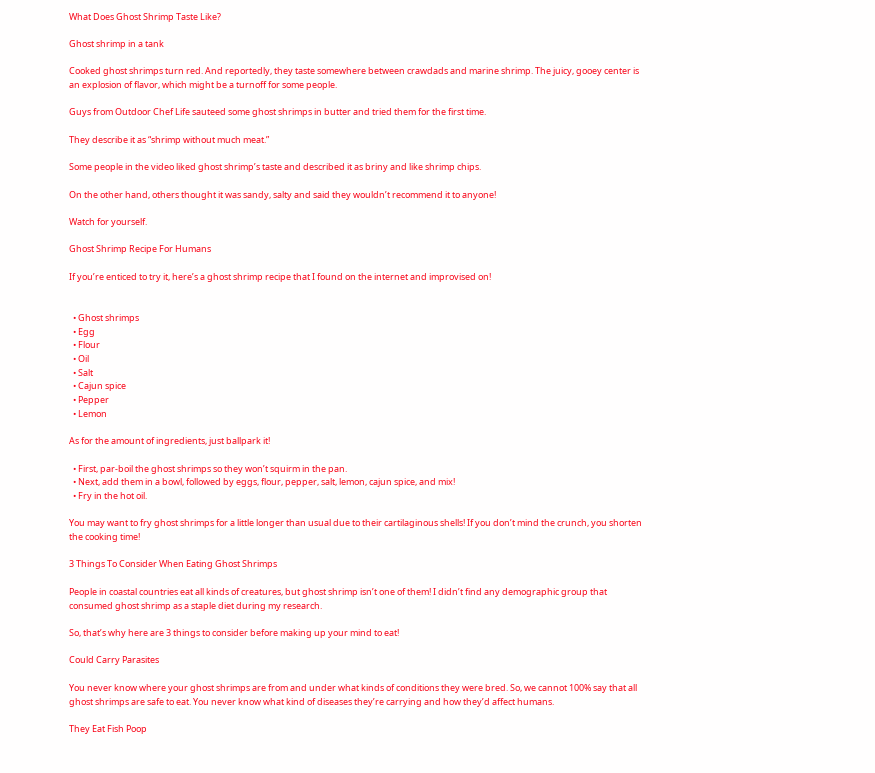What Does Ghost Shrimp Taste Like?

Ghost shrimp in a tank

Cooked ghost shrimps turn red. And reportedly, they taste somewhere between crawdads and marine shrimp. The juicy, gooey center is an explosion of flavor, which might be a turnoff for some people.

Guys from Outdoor Chef Life sauteed some ghost shrimps in butter and tried them for the first time.

They describe it as “shrimp without much meat.”

Some people in the video liked ghost shrimp’s taste and described it as briny and like shrimp chips.

On the other hand, others thought it was sandy, salty and said they wouldn’t recommend it to anyone!

Watch for yourself.

Ghost Shrimp Recipe For Humans

If you’re enticed to try it, here’s a ghost shrimp recipe that I found on the internet and improvised on!


  • Ghost shrimps
  • Egg
  • Flour
  • Oil
  • Salt
  • Cajun spice
  • Pepper
  • Lemon

As for the amount of ingredients, just ballpark it!

  • First, par-boil the ghost shrimps so they won’t squirm in the pan.
  • Next, add them in a bowl, followed by eggs, flour, pepper, salt, lemon, cajun spice, and mix!
  • Fry in the hot oil.

You may want to fry ghost shrimps for a little longer than usual due to their cartilaginous shells! If you don’t mind the crunch, you shorten the cooking time!

3 Things To Consider When Eating Ghost Shrimps

People in coastal countries eat all kinds of creatures, but ghost shrimp isn’t one of them! I didn’t find any demographic group that consumed ghost shrimp as a staple diet during my research.

So, that’s why here are 3 things to consider before making up your mind to eat!

Could Carry Parasites

You never know where your ghost shrimps are from and under what kinds of conditions they were bred. So, we cannot 100% say that all ghost shrimps are safe to eat. You never know what kind of diseases they’re carrying and how they’d affect humans.

They Eat Fish Poop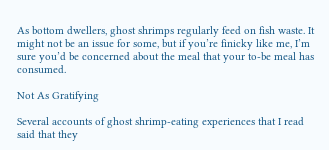As bottom dwellers, ghost shrimps regularly feed on fish waste. It might not be an issue for some, but if you’re finicky like me, I’m sure you’d be concerned about the meal that your to-be meal has consumed.

Not As Gratifying

Several accounts of ghost shrimp-eating experiences that I read said that they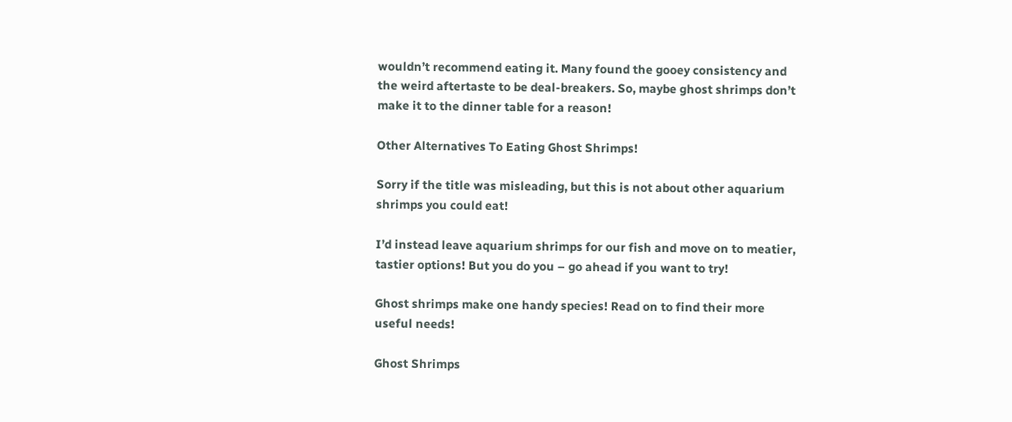wouldn’t recommend eating it. Many found the gooey consistency and the weird aftertaste to be deal-breakers. So, maybe ghost shrimps don’t make it to the dinner table for a reason!

Other Alternatives To Eating Ghost Shrimps!

Sorry if the title was misleading, but this is not about other aquarium shrimps you could eat!

I’d instead leave aquarium shrimps for our fish and move on to meatier, tastier options! But you do you – go ahead if you want to try!

Ghost shrimps make one handy species! Read on to find their more useful needs!

Ghost Shrimps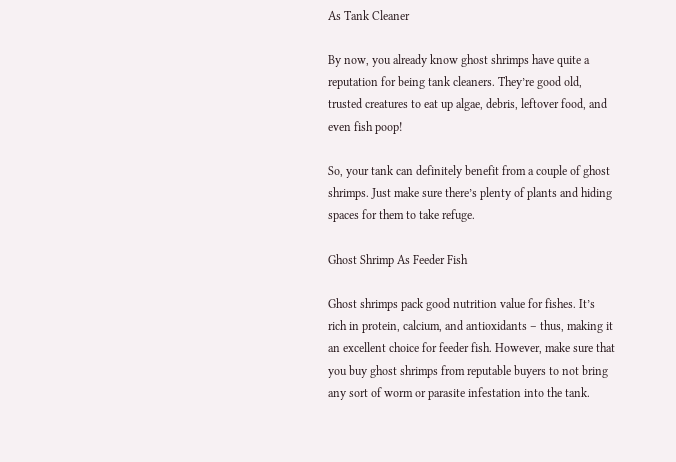As Tank Cleaner

By now, you already know ghost shrimps have quite a reputation for being tank cleaners. They’re good old, trusted creatures to eat up algae, debris, leftover food, and even fish poop!

So, your tank can definitely benefit from a couple of ghost shrimps. Just make sure there’s plenty of plants and hiding spaces for them to take refuge.

Ghost Shrimp As Feeder Fish

Ghost shrimps pack good nutrition value for fishes. It’s rich in protein, calcium, and antioxidants – thus, making it an excellent choice for feeder fish. However, make sure that you buy ghost shrimps from reputable buyers to not bring any sort of worm or parasite infestation into the tank.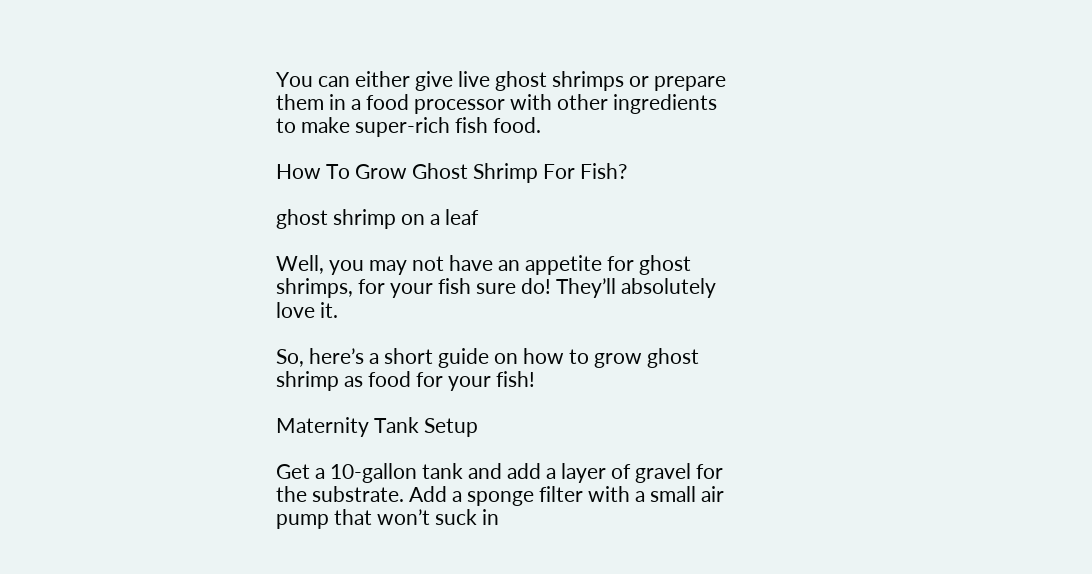You can either give live ghost shrimps or prepare them in a food processor with other ingredients to make super-rich fish food.

How To Grow Ghost Shrimp For Fish?

ghost shrimp on a leaf

Well, you may not have an appetite for ghost shrimps, for your fish sure do! They’ll absolutely love it.

So, here’s a short guide on how to grow ghost shrimp as food for your fish!

Maternity Tank Setup

Get a 10-gallon tank and add a layer of gravel for the substrate. Add a sponge filter with a small air pump that won’t suck in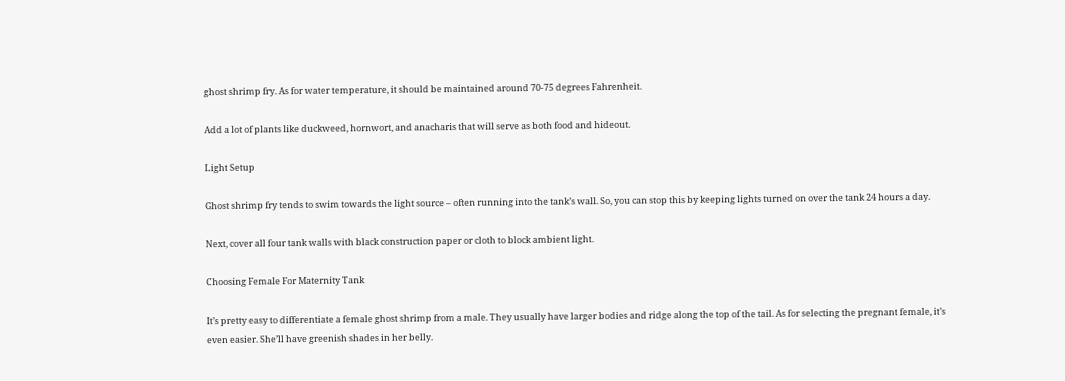ghost shrimp fry. As for water temperature, it should be maintained around 70-75 degrees Fahrenheit.

Add a lot of plants like duckweed, hornwort, and anacharis that will serve as both food and hideout.

Light Setup

Ghost shrimp fry tends to swim towards the light source – often running into the tank’s wall. So, you can stop this by keeping lights turned on over the tank 24 hours a day.

Next, cover all four tank walls with black construction paper or cloth to block ambient light.

Choosing Female For Maternity Tank

It’s pretty easy to differentiate a female ghost shrimp from a male. They usually have larger bodies and ridge along the top of the tail. As for selecting the pregnant female, it’s even easier. She’ll have greenish shades in her belly.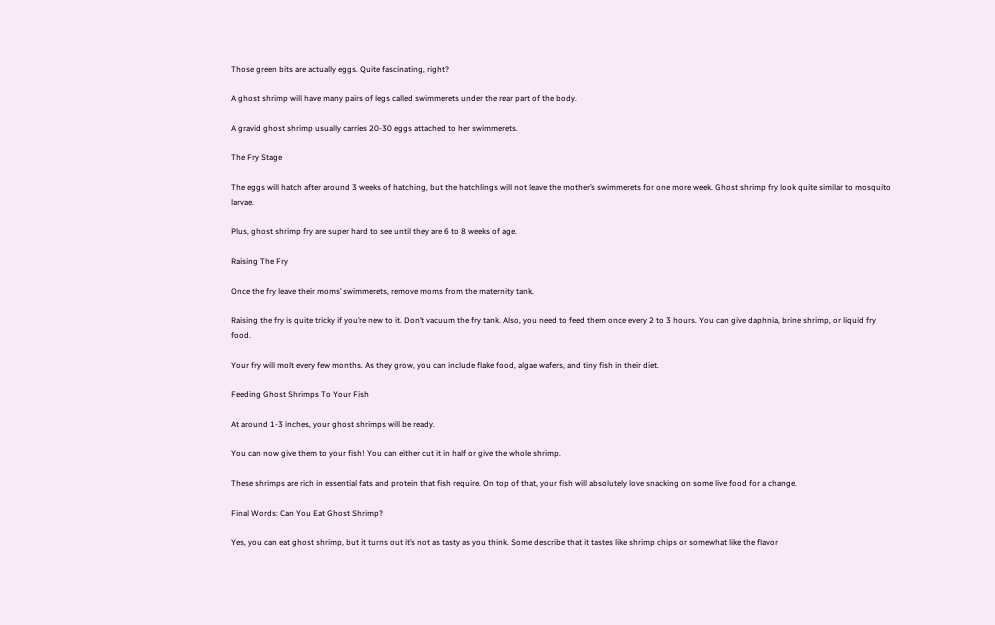Those green bits are actually eggs. Quite fascinating, right?

A ghost shrimp will have many pairs of legs called swimmerets under the rear part of the body.

A gravid ghost shrimp usually carries 20-30 eggs attached to her swimmerets.

The Fry Stage

The eggs will hatch after around 3 weeks of hatching, but the hatchlings will not leave the mother’s swimmerets for one more week. Ghost shrimp fry look quite similar to mosquito larvae.

Plus, ghost shrimp fry are super hard to see until they are 6 to 8 weeks of age.

Raising The Fry

Once the fry leave their moms’ swimmerets, remove moms from the maternity tank.

Raising the fry is quite tricky if you’re new to it. Don’t vacuum the fry tank. Also, you need to feed them once every 2 to 3 hours. You can give daphnia, brine shrimp, or liquid fry food.

Your fry will molt every few months. As they grow, you can include flake food, algae wafers, and tiny fish in their diet.

Feeding Ghost Shrimps To Your Fish

At around 1-3 inches, your ghost shrimps will be ready.

You can now give them to your fish! You can either cut it in half or give the whole shrimp.

These shrimps are rich in essential fats and protein that fish require. On top of that, your fish will absolutely love snacking on some live food for a change.

Final Words: Can You Eat Ghost Shrimp?

Yes, you can eat ghost shrimp, but it turns out it’s not as tasty as you think. Some describe that it tastes like shrimp chips or somewhat like the flavor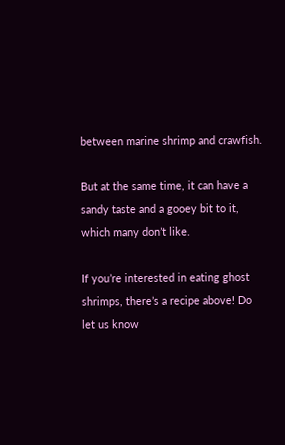between marine shrimp and crawfish.

But at the same time, it can have a sandy taste and a gooey bit to it, which many don’t like.

If you’re interested in eating ghost shrimps, there’s a recipe above! Do let us know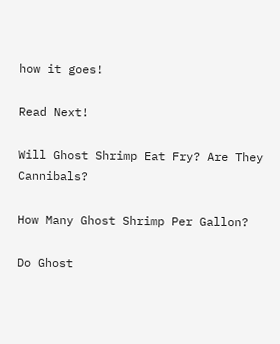how it goes!

Read Next!

Will Ghost Shrimp Eat Fry? Are They Cannibals?

How Many Ghost Shrimp Per Gallon?

Do Ghost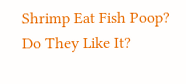Shrimp Eat Fish Poop? Do They Like It?